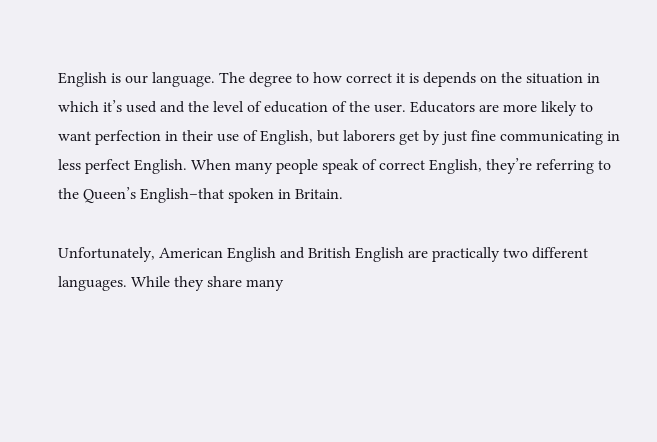English is our language. The degree to how correct it is depends on the situation in which it’s used and the level of education of the user. Educators are more likely to want perfection in their use of English, but laborers get by just fine communicating in less perfect English. When many people speak of correct English, they’re referring to the Queen’s English–that spoken in Britain.

Unfortunately, American English and British English are practically two different languages. While they share many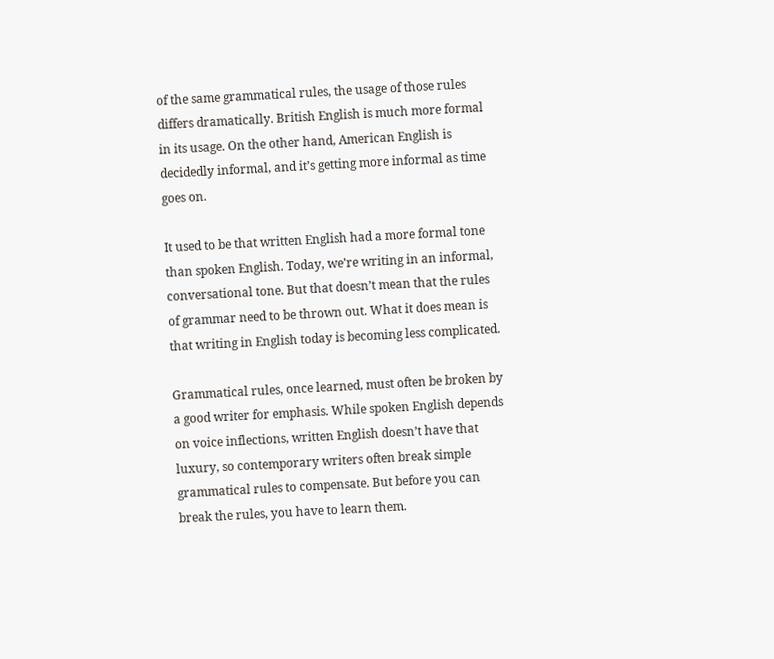of the same grammatical rules, the usage of those rules differs dramatically. British English is much more formal in its usage. On the other hand, American English is decidedly informal, and it’s getting more informal as time goes on.

It used to be that written English had a more formal tone than spoken English. Today, we’re writing in an informal, conversational tone. But that doesn’t mean that the rules of grammar need to be thrown out. What it does mean is that writing in English today is becoming less complicated.

Grammatical rules, once learned, must often be broken by a good writer for emphasis. While spoken English depends on voice inflections, written English doesn’t have that luxury, so contemporary writers often break simple grammatical rules to compensate. But before you can break the rules, you have to learn them.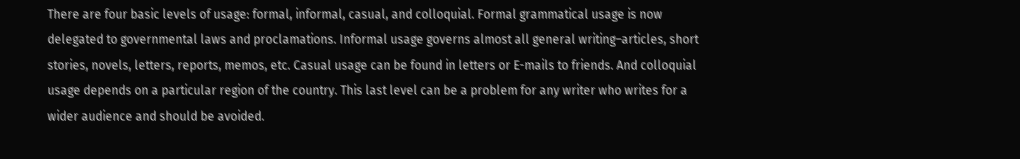There are four basic levels of usage: formal, informal, casual, and colloquial. Formal grammatical usage is now delegated to governmental laws and proclamations. Informal usage governs almost all general writing–articles, short stories, novels, letters, reports, memos, etc. Casual usage can be found in letters or E-mails to friends. And colloquial usage depends on a particular region of the country. This last level can be a problem for any writer who writes for a wider audience and should be avoided.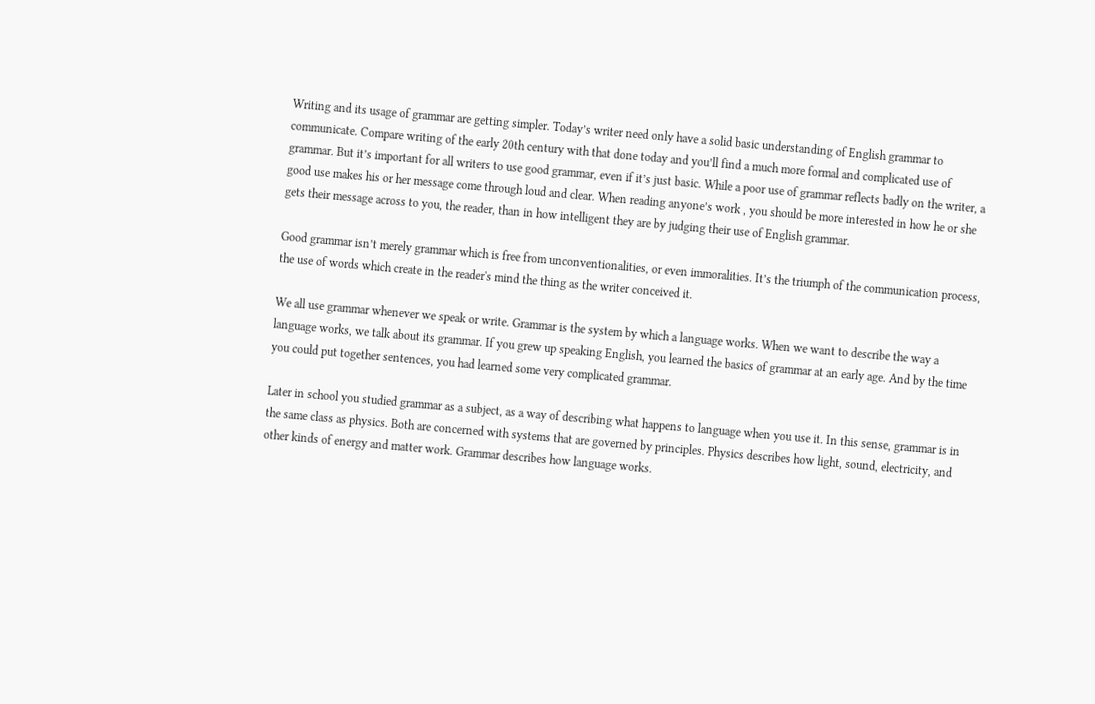Writing and its usage of grammar are getting simpler. Today’s writer need only have a solid basic understanding of English grammar to communicate. Compare writing of the early 20th century with that done today and you’ll find a much more formal and complicated use of grammar. But it’s important for all writers to use good grammar, even if it’s just basic. While a poor use of grammar reflects badly on the writer, a good use makes his or her message come through loud and clear. When reading anyone’s work , you should be more interested in how he or she gets their message across to you, the reader, than in how intelligent they are by judging their use of English grammar.

Good grammar isn’t merely grammar which is free from unconventionalities, or even immoralities. It’s the triumph of the communication process, the use of words which create in the reader's mind the thing as the writer conceived it.

We all use grammar whenever we speak or write. Grammar is the system by which a language works. When we want to describe the way a language works, we talk about its grammar. If you grew up speaking English, you learned the basics of grammar at an early age. And by the time you could put together sentences, you had learned some very complicated grammar.

Later in school you studied grammar as a subject, as a way of describing what happens to language when you use it. In this sense, grammar is in the same class as physics. Both are concerned with systems that are governed by principles. Physics describes how light, sound, electricity, and other kinds of energy and matter work. Grammar describes how language works.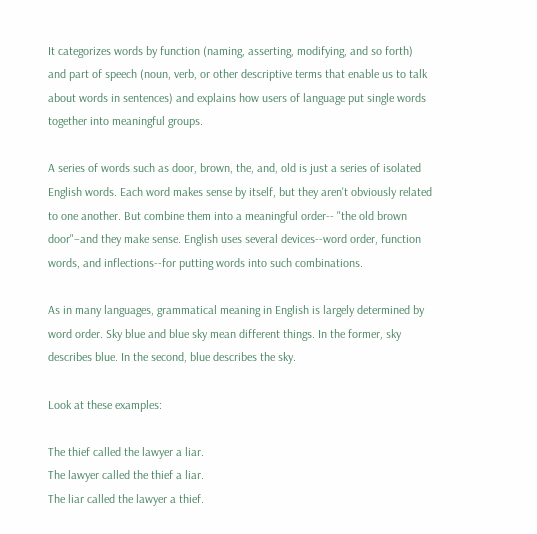It categorizes words by function (naming, asserting, modifying, and so forth) and part of speech (noun, verb, or other descriptive terms that enable us to talk about words in sentences) and explains how users of language put single words together into meaningful groups.

A series of words such as door, brown, the, and, old is just a series of isolated English words. Each word makes sense by itself, but they aren't obviously related to one another. But combine them into a meaningful order-- "the old brown door"–and they make sense. English uses several devices--word order, function words, and inflections--for putting words into such combinations.

As in many languages, grammatical meaning in English is largely determined by word order. Sky blue and blue sky mean different things. In the former, sky describes blue. In the second, blue describes the sky.

Look at these examples:

The thief called the lawyer a liar.
The lawyer called the thief a liar.
The liar called the lawyer a thief.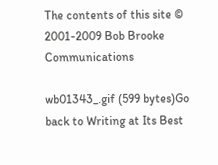The contents of this site © 2001-2009 Bob Brooke Communications

wb01343_.gif (599 bytes)Go back to Writing at Its Best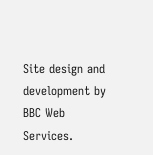Site design and development by BBC Web Services.